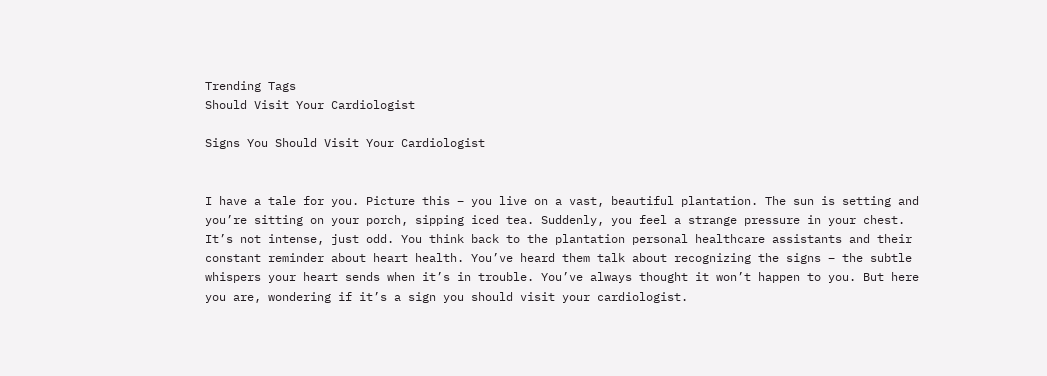Trending Tags
Should Visit Your Cardiologist

Signs You Should Visit Your Cardiologist


I have a tale for you. Picture this – you live on a vast, beautiful plantation. The sun is setting and you’re sitting on your porch, sipping iced tea. Suddenly, you feel a strange pressure in your chest. It’s not intense, just odd. You think back to the plantation personal healthcare assistants and their constant reminder about heart health. You’ve heard them talk about recognizing the signs – the subtle whispers your heart sends when it’s in trouble. You’ve always thought it won’t happen to you. But here you are, wondering if it’s a sign you should visit your cardiologist.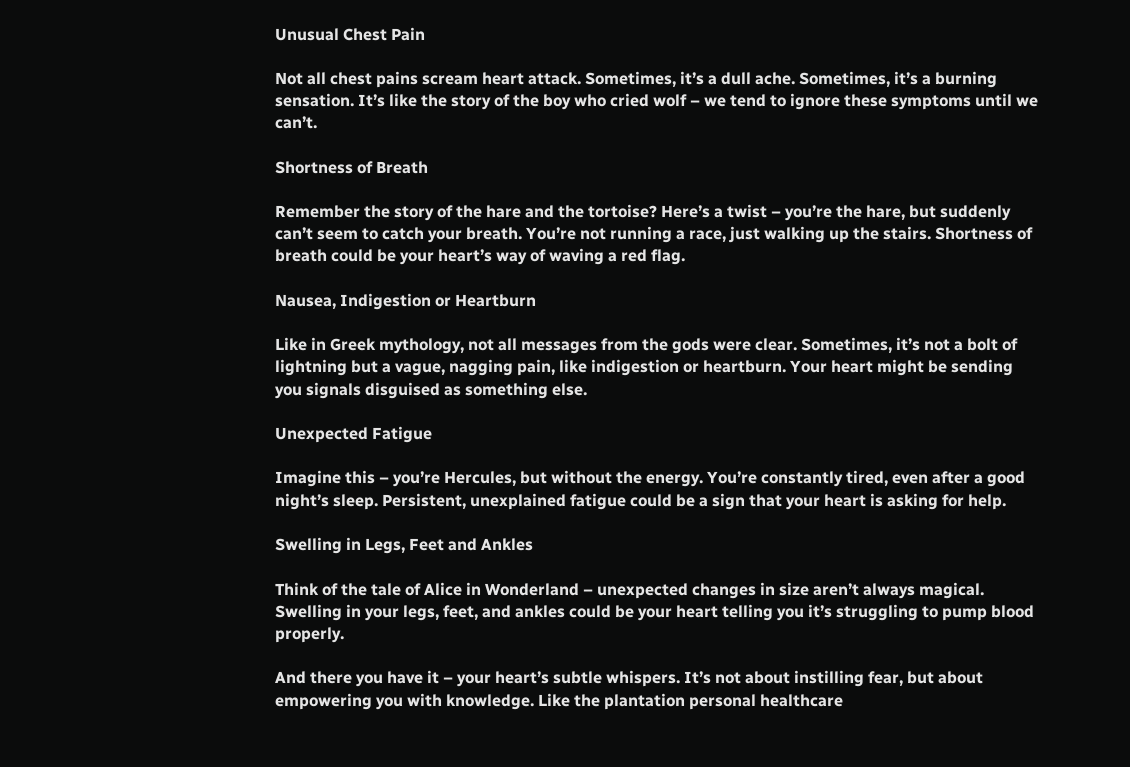Unusual Chest Pain

Not all chest pains scream heart attack. Sometimes, it’s a dull ache. Sometimes, it’s a burning sensation. It’s like the story of the boy who cried wolf – we tend to ignore these symptoms until we can’t.

Shortness of Breath

Remember the story of the hare and the tortoise? Here’s a twist – you’re the hare, but suddenly can’t seem to catch your breath. You’re not running a race, just walking up the stairs. Shortness of breath could be your heart’s way of waving a red flag.

Nausea, Indigestion or Heartburn

Like in Greek mythology, not all messages from the gods were clear. Sometimes, it’s not a bolt of lightning but a vague, nagging pain, like indigestion or heartburn. Your heart might be sending you signals disguised as something else.

Unexpected Fatigue

Imagine this – you’re Hercules, but without the energy. You’re constantly tired, even after a good night’s sleep. Persistent, unexplained fatigue could be a sign that your heart is asking for help.

Swelling in Legs, Feet and Ankles

Think of the tale of Alice in Wonderland – unexpected changes in size aren’t always magical. Swelling in your legs, feet, and ankles could be your heart telling you it’s struggling to pump blood properly.

And there you have it – your heart’s subtle whispers. It’s not about instilling fear, but about empowering you with knowledge. Like the plantation personal healthcare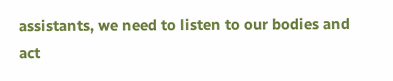assistants, we need to listen to our bodies and act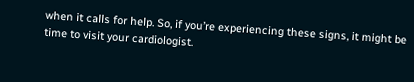when it calls for help. So, if you’re experiencing these signs, it might be time to visit your cardiologist.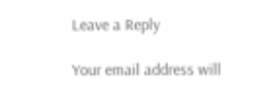Leave a Reply

Your email address will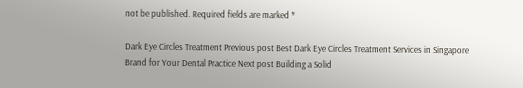not be published. Required fields are marked *

Dark Eye Circles Treatment Previous post Best Dark Eye Circles Treatment Services in Singapore
Brand for Your Dental Practice Next post Building a Solid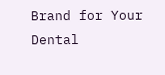Brand for Your Dental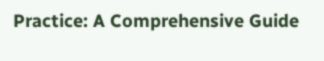Practice: A Comprehensive Guide